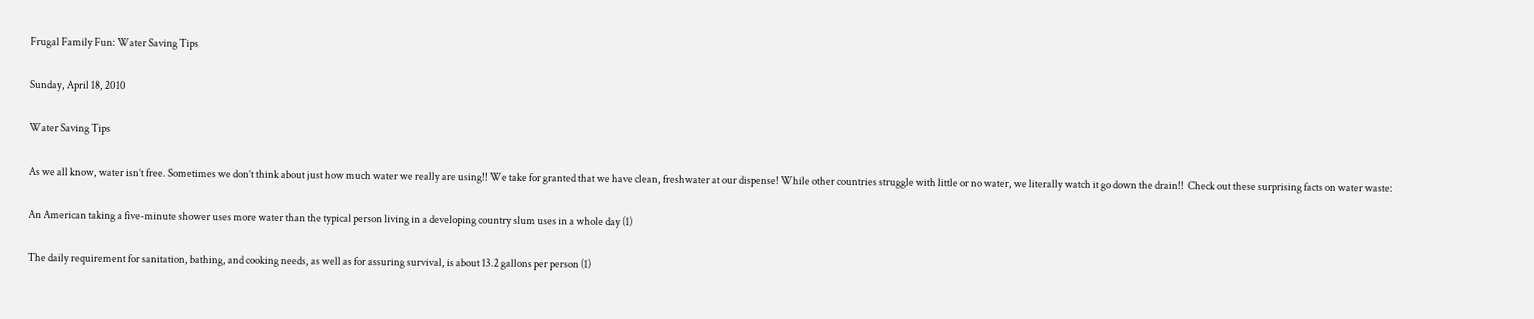Frugal Family Fun: Water Saving Tips

Sunday, April 18, 2010

Water Saving Tips

As we all know, water isn’t free. Sometimes we don’t think about just how much water we really are using!! We take for granted that we have clean, freshwater at our dispense! While other countries struggle with little or no water, we literally watch it go down the drain!!  Check out these surprising facts on water waste:

An American taking a five-minute shower uses more water than the typical person living in a developing country slum uses in a whole day (1)

The daily requirement for sanitation, bathing, and cooking needs, as well as for assuring survival, is about 13.2 gallons per person (1)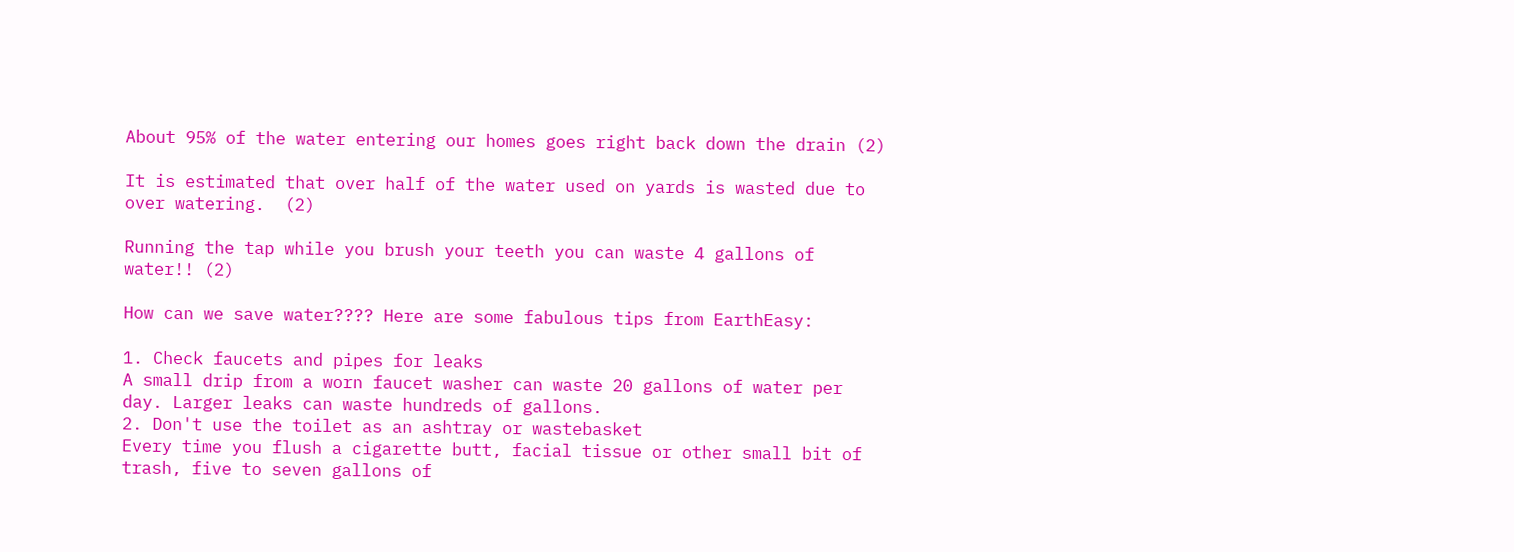About 95% of the water entering our homes goes right back down the drain (2)

It is estimated that over half of the water used on yards is wasted due to over watering.  (2)

Running the tap while you brush your teeth you can waste 4 gallons of water!! (2)

How can we save water???? Here are some fabulous tips from EarthEasy:

1. Check faucets and pipes for leaks
A small drip from a worn faucet washer can waste 20 gallons of water per day. Larger leaks can waste hundreds of gallons.
2. Don't use the toilet as an ashtray or wastebasket
Every time you flush a cigarette butt, facial tissue or other small bit of trash, five to seven gallons of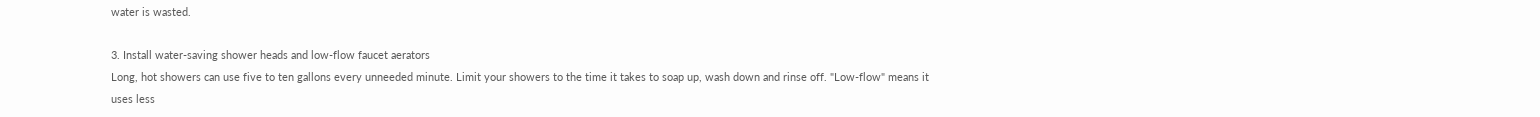water is wasted.

3. Install water-saving shower heads and low-flow faucet aerators
Long, hot showers can use five to ten gallons every unneeded minute. Limit your showers to the time it takes to soap up, wash down and rinse off. "Low-flow" means it uses less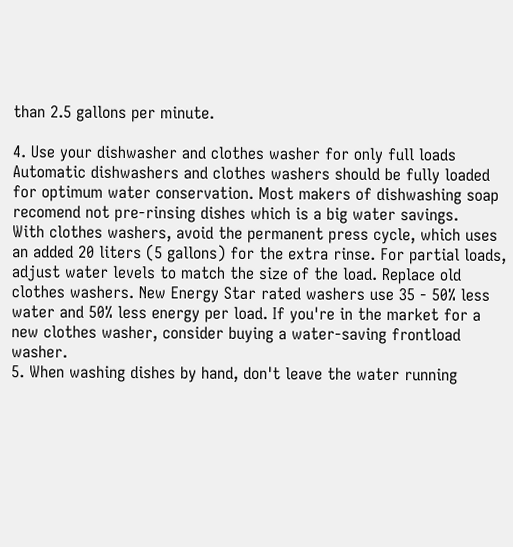than 2.5 gallons per minute.

4. Use your dishwasher and clothes washer for only full loads
Automatic dishwashers and clothes washers should be fully loaded for optimum water conservation. Most makers of dishwashing soap recomend not pre-rinsing dishes which is a big water savings.
With clothes washers, avoid the permanent press cycle, which uses an added 20 liters (5 gallons) for the extra rinse. For partial loads, adjust water levels to match the size of the load. Replace old clothes washers. New Energy Star rated washers use 35 - 50% less water and 50% less energy per load. If you're in the market for a new clothes washer, consider buying a water-saving frontload washer.
5. When washing dishes by hand, don't leave the water running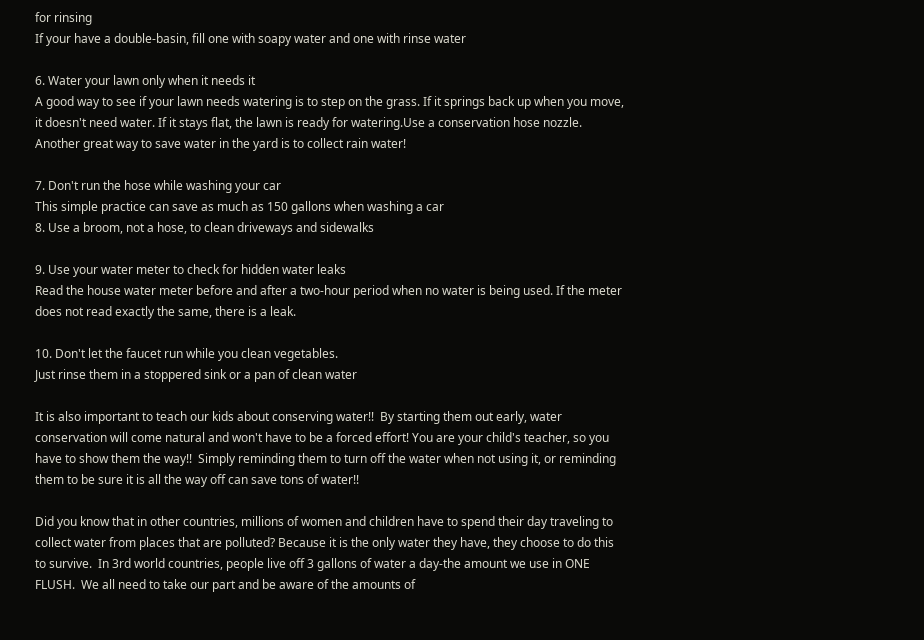for rinsing
If your have a double-basin, fill one with soapy water and one with rinse water

6. Water your lawn only when it needs it
A good way to see if your lawn needs watering is to step on the grass. If it springs back up when you move, it doesn't need water. If it stays flat, the lawn is ready for watering.Use a conservation hose nozzle.  Another great way to save water in the yard is to collect rain water!

7. Don't run the hose while washing your car
This simple practice can save as much as 150 gallons when washing a car
8. Use a broom, not a hose, to clean driveways and sidewalks

9. Use your water meter to check for hidden water leaks
Read the house water meter before and after a two-hour period when no water is being used. If the meter does not read exactly the same, there is a leak.

10. Don't let the faucet run while you clean vegetables.
Just rinse them in a stoppered sink or a pan of clean water

It is also important to teach our kids about conserving water!!  By starting them out early, water conservation will come natural and won't have to be a forced effort! You are your child's teacher, so you have to show them the way!!  Simply reminding them to turn off the water when not using it, or reminding them to be sure it is all the way off can save tons of water!!

Did you know that in other countries, millions of women and children have to spend their day traveling to collect water from places that are polluted? Because it is the only water they have, they choose to do this to survive.  In 3rd world countries, people live off 3 gallons of water a day-the amount we use in ONE FLUSH.  We all need to take our part and be aware of the amounts of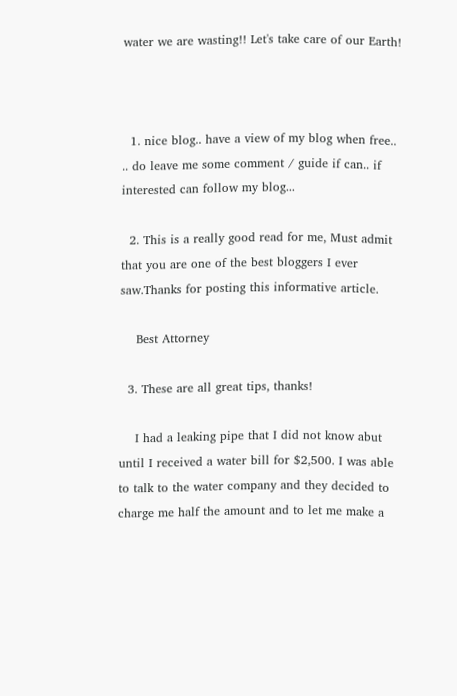water we are wasting!! Let's take care of our Earth!



  1. nice blog.. have a view of my blog when free.. .. do leave me some comment / guide if can.. if interested can follow my blog...

  2. This is a really good read for me, Must admit that you are one of the best bloggers I ever saw.Thanks for posting this informative article.

    Best Attorney

  3. These are all great tips, thanks!

    I had a leaking pipe that I did not know abut until I received a water bill for $2,500. I was able to talk to the water company and they decided to charge me half the amount and to let me make a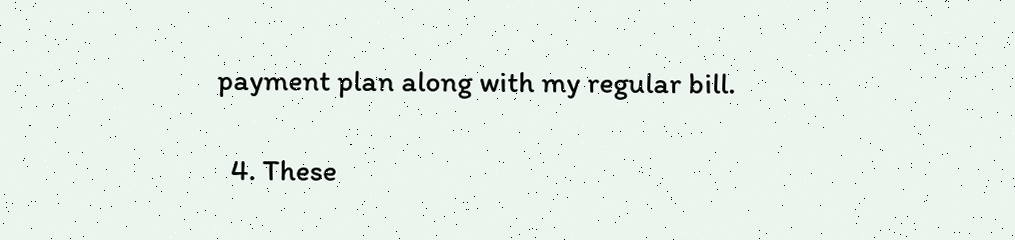payment plan along with my regular bill.

  4. These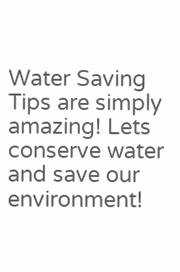Water Saving Tips are simply amazing! Lets conserve water and save our environment!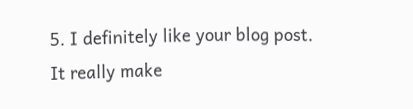5. I definitely like your blog post. It really make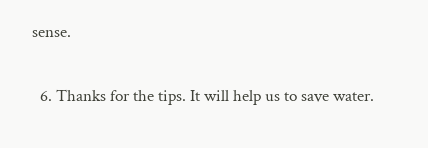sense.

  6. Thanks for the tips. It will help us to save water.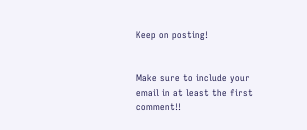Keep on posting!


Make sure to include your email in at least the first comment!!